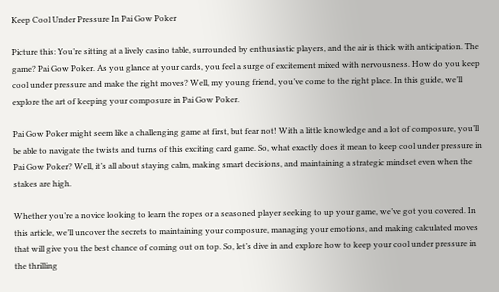Keep Cool Under Pressure In Pai Gow Poker

Picture this: You’re sitting at a lively casino table, surrounded by enthusiastic players, and the air is thick with anticipation. The game? Pai Gow Poker. As you glance at your cards, you feel a surge of excitement mixed with nervousness. How do you keep cool under pressure and make the right moves? Well, my young friend, you’ve come to the right place. In this guide, we’ll explore the art of keeping your composure in Pai Gow Poker.

Pai Gow Poker might seem like a challenging game at first, but fear not! With a little knowledge and a lot of composure, you’ll be able to navigate the twists and turns of this exciting card game. So, what exactly does it mean to keep cool under pressure in Pai Gow Poker? Well, it’s all about staying calm, making smart decisions, and maintaining a strategic mindset even when the stakes are high.

Whether you’re a novice looking to learn the ropes or a seasoned player seeking to up your game, we’ve got you covered. In this article, we’ll uncover the secrets to maintaining your composure, managing your emotions, and making calculated moves that will give you the best chance of coming out on top. So, let’s dive in and explore how to keep your cool under pressure in the thrilling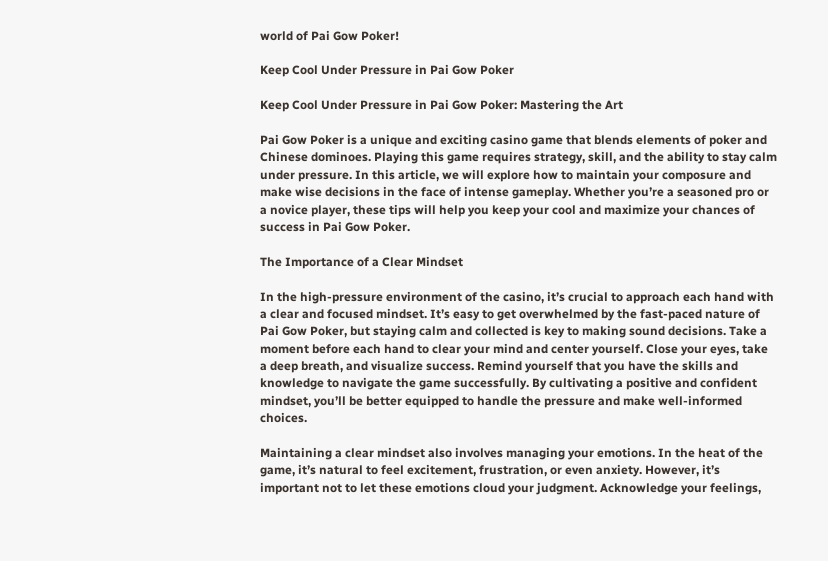world of Pai Gow Poker!

Keep Cool Under Pressure in Pai Gow Poker

Keep Cool Under Pressure in Pai Gow Poker: Mastering the Art

Pai Gow Poker is a unique and exciting casino game that blends elements of poker and Chinese dominoes. Playing this game requires strategy, skill, and the ability to stay calm under pressure. In this article, we will explore how to maintain your composure and make wise decisions in the face of intense gameplay. Whether you’re a seasoned pro or a novice player, these tips will help you keep your cool and maximize your chances of success in Pai Gow Poker.

The Importance of a Clear Mindset

In the high-pressure environment of the casino, it’s crucial to approach each hand with a clear and focused mindset. It’s easy to get overwhelmed by the fast-paced nature of Pai Gow Poker, but staying calm and collected is key to making sound decisions. Take a moment before each hand to clear your mind and center yourself. Close your eyes, take a deep breath, and visualize success. Remind yourself that you have the skills and knowledge to navigate the game successfully. By cultivating a positive and confident mindset, you’ll be better equipped to handle the pressure and make well-informed choices.

Maintaining a clear mindset also involves managing your emotions. In the heat of the game, it’s natural to feel excitement, frustration, or even anxiety. However, it’s important not to let these emotions cloud your judgment. Acknowledge your feelings,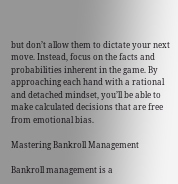but don’t allow them to dictate your next move. Instead, focus on the facts and probabilities inherent in the game. By approaching each hand with a rational and detached mindset, you’ll be able to make calculated decisions that are free from emotional bias.

Mastering Bankroll Management

Bankroll management is a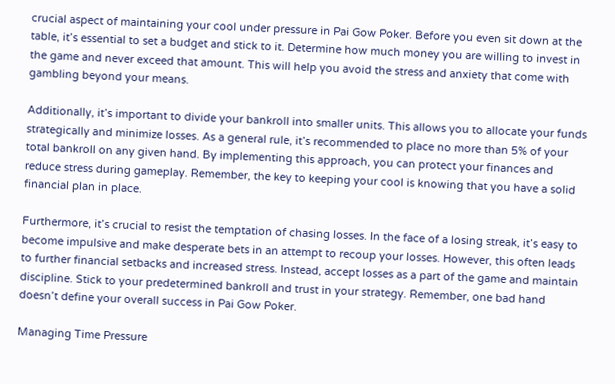crucial aspect of maintaining your cool under pressure in Pai Gow Poker. Before you even sit down at the table, it’s essential to set a budget and stick to it. Determine how much money you are willing to invest in the game and never exceed that amount. This will help you avoid the stress and anxiety that come with gambling beyond your means.

Additionally, it’s important to divide your bankroll into smaller units. This allows you to allocate your funds strategically and minimize losses. As a general rule, it’s recommended to place no more than 5% of your total bankroll on any given hand. By implementing this approach, you can protect your finances and reduce stress during gameplay. Remember, the key to keeping your cool is knowing that you have a solid financial plan in place.

Furthermore, it’s crucial to resist the temptation of chasing losses. In the face of a losing streak, it’s easy to become impulsive and make desperate bets in an attempt to recoup your losses. However, this often leads to further financial setbacks and increased stress. Instead, accept losses as a part of the game and maintain discipline. Stick to your predetermined bankroll and trust in your strategy. Remember, one bad hand doesn’t define your overall success in Pai Gow Poker.

Managing Time Pressure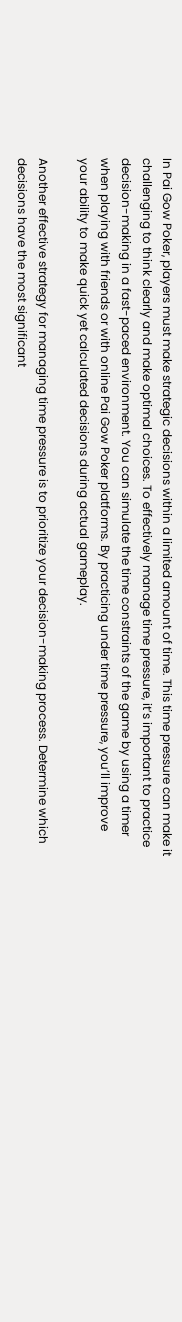In Pai Gow Poker, players must make strategic decisions within a limited amount of time. This time pressure can make it challenging to think clearly and make optimal choices. To effectively manage time pressure, it’s important to practice decision-making in a fast-paced environment. You can simulate the time constraints of the game by using a timer when playing with friends or with online Pai Gow Poker platforms. By practicing under time pressure, you’ll improve your ability to make quick yet calculated decisions during actual gameplay.

Another effective strategy for managing time pressure is to prioritize your decision-making process. Determine which decisions have the most significant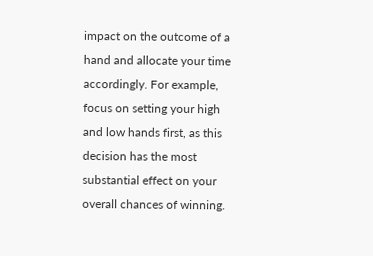impact on the outcome of a hand and allocate your time accordingly. For example, focus on setting your high and low hands first, as this decision has the most substantial effect on your overall chances of winning.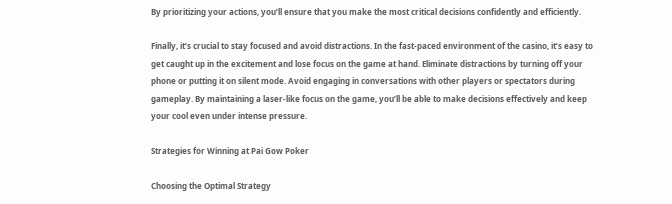By prioritizing your actions, you’ll ensure that you make the most critical decisions confidently and efficiently.

Finally, it’s crucial to stay focused and avoid distractions. In the fast-paced environment of the casino, it’s easy to get caught up in the excitement and lose focus on the game at hand. Eliminate distractions by turning off your phone or putting it on silent mode. Avoid engaging in conversations with other players or spectators during gameplay. By maintaining a laser-like focus on the game, you’ll be able to make decisions effectively and keep your cool even under intense pressure.

Strategies for Winning at Pai Gow Poker

Choosing the Optimal Strategy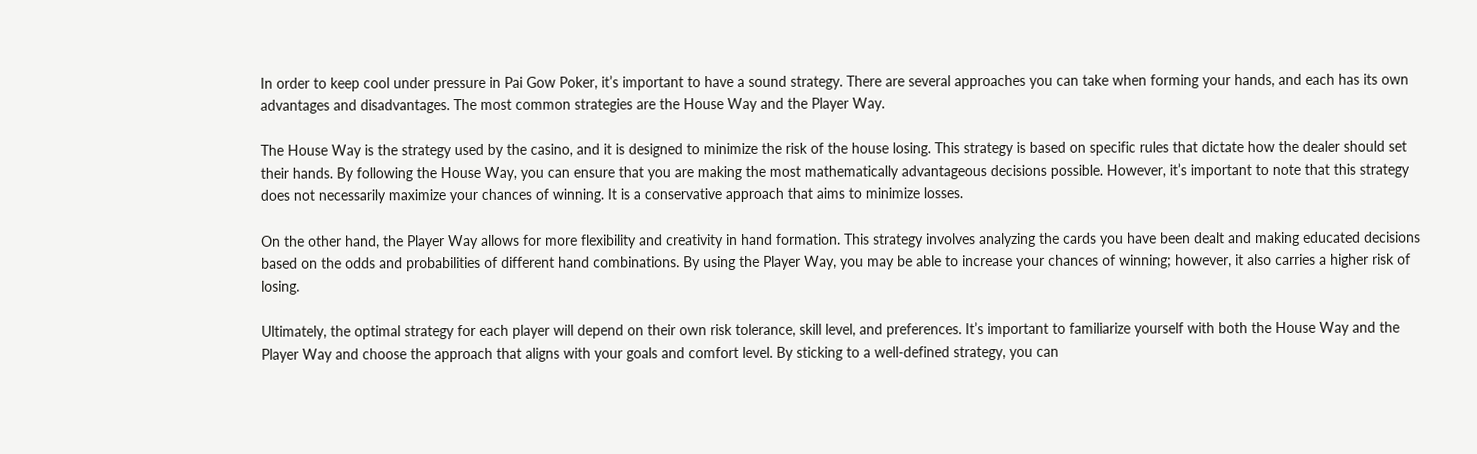In order to keep cool under pressure in Pai Gow Poker, it’s important to have a sound strategy. There are several approaches you can take when forming your hands, and each has its own advantages and disadvantages. The most common strategies are the House Way and the Player Way.

The House Way is the strategy used by the casino, and it is designed to minimize the risk of the house losing. This strategy is based on specific rules that dictate how the dealer should set their hands. By following the House Way, you can ensure that you are making the most mathematically advantageous decisions possible. However, it’s important to note that this strategy does not necessarily maximize your chances of winning. It is a conservative approach that aims to minimize losses.

On the other hand, the Player Way allows for more flexibility and creativity in hand formation. This strategy involves analyzing the cards you have been dealt and making educated decisions based on the odds and probabilities of different hand combinations. By using the Player Way, you may be able to increase your chances of winning; however, it also carries a higher risk of losing.

Ultimately, the optimal strategy for each player will depend on their own risk tolerance, skill level, and preferences. It’s important to familiarize yourself with both the House Way and the Player Way and choose the approach that aligns with your goals and comfort level. By sticking to a well-defined strategy, you can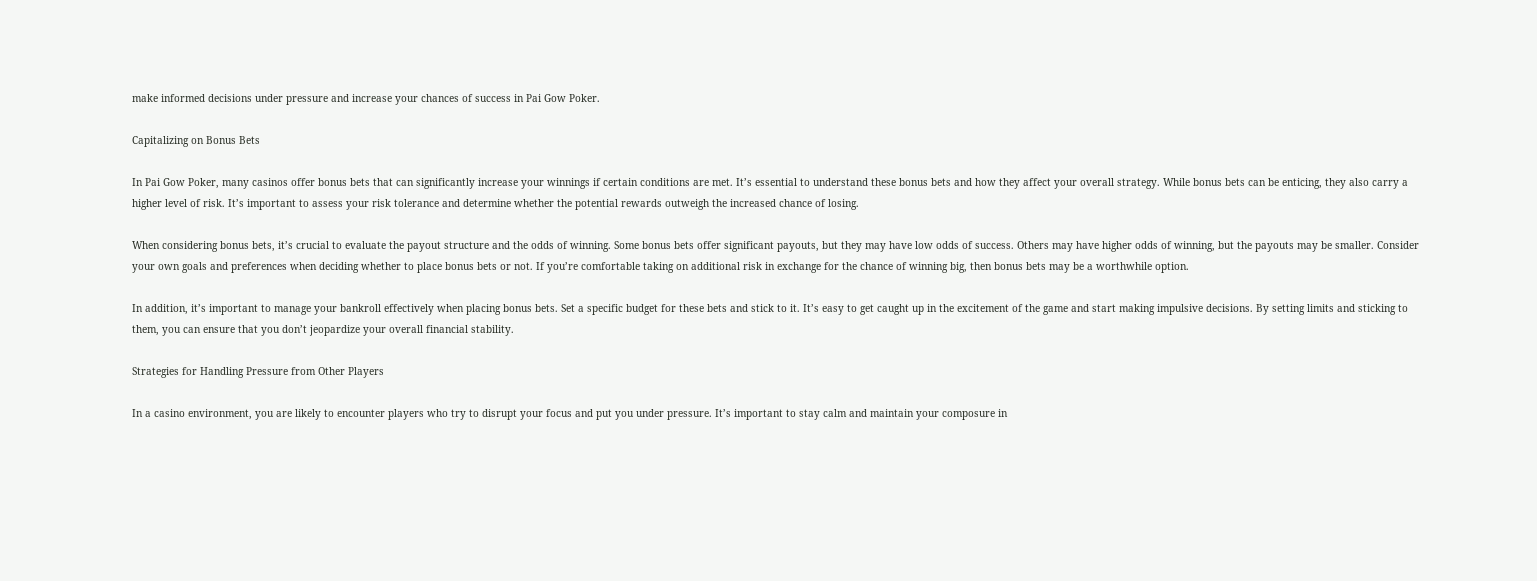make informed decisions under pressure and increase your chances of success in Pai Gow Poker.

Capitalizing on Bonus Bets

In Pai Gow Poker, many casinos offer bonus bets that can significantly increase your winnings if certain conditions are met. It’s essential to understand these bonus bets and how they affect your overall strategy. While bonus bets can be enticing, they also carry a higher level of risk. It’s important to assess your risk tolerance and determine whether the potential rewards outweigh the increased chance of losing.

When considering bonus bets, it’s crucial to evaluate the payout structure and the odds of winning. Some bonus bets offer significant payouts, but they may have low odds of success. Others may have higher odds of winning, but the payouts may be smaller. Consider your own goals and preferences when deciding whether to place bonus bets or not. If you’re comfortable taking on additional risk in exchange for the chance of winning big, then bonus bets may be a worthwhile option.

In addition, it’s important to manage your bankroll effectively when placing bonus bets. Set a specific budget for these bets and stick to it. It’s easy to get caught up in the excitement of the game and start making impulsive decisions. By setting limits and sticking to them, you can ensure that you don’t jeopardize your overall financial stability.

Strategies for Handling Pressure from Other Players

In a casino environment, you are likely to encounter players who try to disrupt your focus and put you under pressure. It’s important to stay calm and maintain your composure in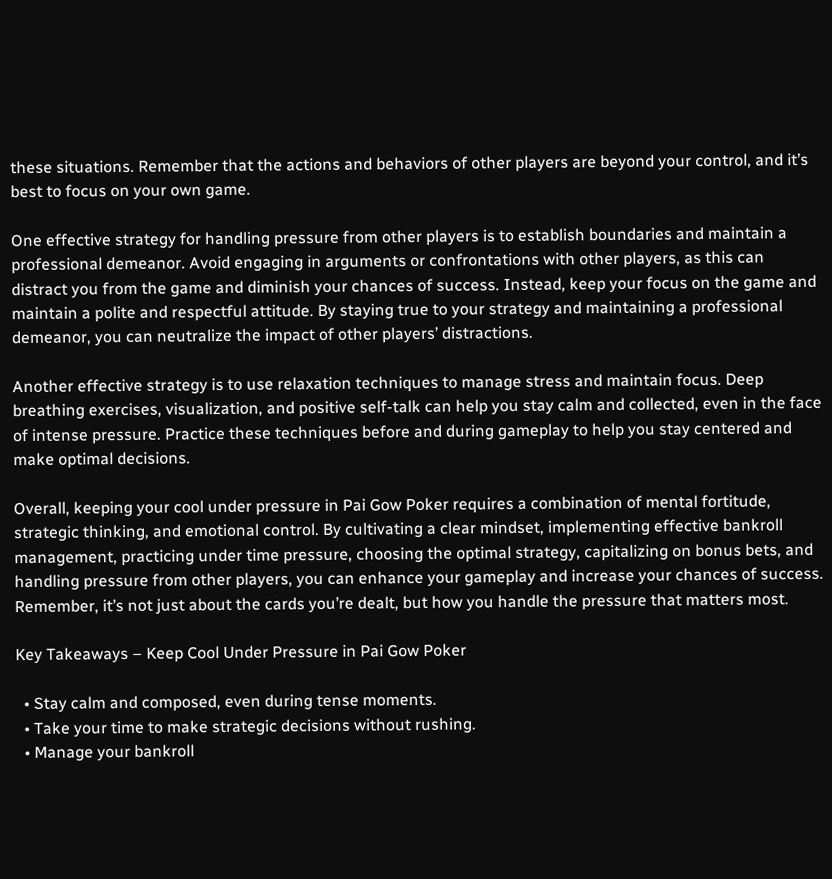these situations. Remember that the actions and behaviors of other players are beyond your control, and it’s best to focus on your own game.

One effective strategy for handling pressure from other players is to establish boundaries and maintain a professional demeanor. Avoid engaging in arguments or confrontations with other players, as this can distract you from the game and diminish your chances of success. Instead, keep your focus on the game and maintain a polite and respectful attitude. By staying true to your strategy and maintaining a professional demeanor, you can neutralize the impact of other players’ distractions.

Another effective strategy is to use relaxation techniques to manage stress and maintain focus. Deep breathing exercises, visualization, and positive self-talk can help you stay calm and collected, even in the face of intense pressure. Practice these techniques before and during gameplay to help you stay centered and make optimal decisions.

Overall, keeping your cool under pressure in Pai Gow Poker requires a combination of mental fortitude, strategic thinking, and emotional control. By cultivating a clear mindset, implementing effective bankroll management, practicing under time pressure, choosing the optimal strategy, capitalizing on bonus bets, and handling pressure from other players, you can enhance your gameplay and increase your chances of success. Remember, it’s not just about the cards you’re dealt, but how you handle the pressure that matters most.

Key Takeaways – Keep Cool Under Pressure in Pai Gow Poker

  • Stay calm and composed, even during tense moments.
  • Take your time to make strategic decisions without rushing.
  • Manage your bankroll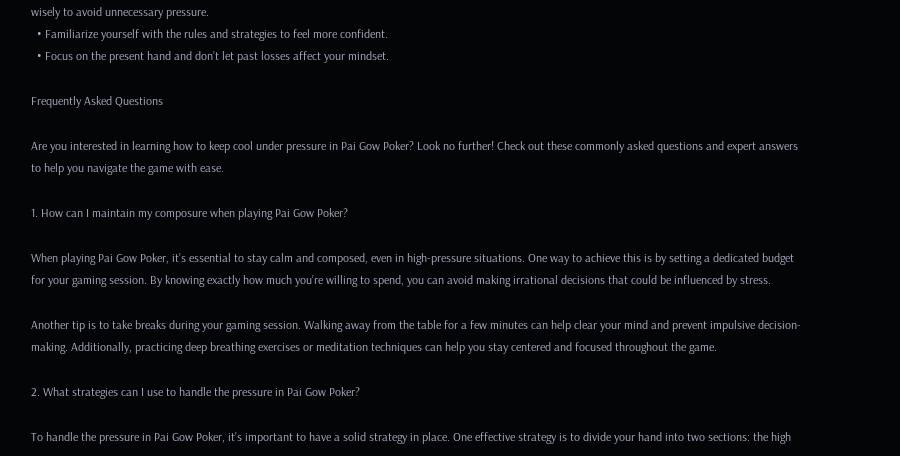wisely to avoid unnecessary pressure.
  • Familiarize yourself with the rules and strategies to feel more confident.
  • Focus on the present hand and don’t let past losses affect your mindset.

Frequently Asked Questions

Are you interested in learning how to keep cool under pressure in Pai Gow Poker? Look no further! Check out these commonly asked questions and expert answers to help you navigate the game with ease.

1. How can I maintain my composure when playing Pai Gow Poker?

When playing Pai Gow Poker, it’s essential to stay calm and composed, even in high-pressure situations. One way to achieve this is by setting a dedicated budget for your gaming session. By knowing exactly how much you’re willing to spend, you can avoid making irrational decisions that could be influenced by stress.

Another tip is to take breaks during your gaming session. Walking away from the table for a few minutes can help clear your mind and prevent impulsive decision-making. Additionally, practicing deep breathing exercises or meditation techniques can help you stay centered and focused throughout the game.

2. What strategies can I use to handle the pressure in Pai Gow Poker?

To handle the pressure in Pai Gow Poker, it’s important to have a solid strategy in place. One effective strategy is to divide your hand into two sections: the high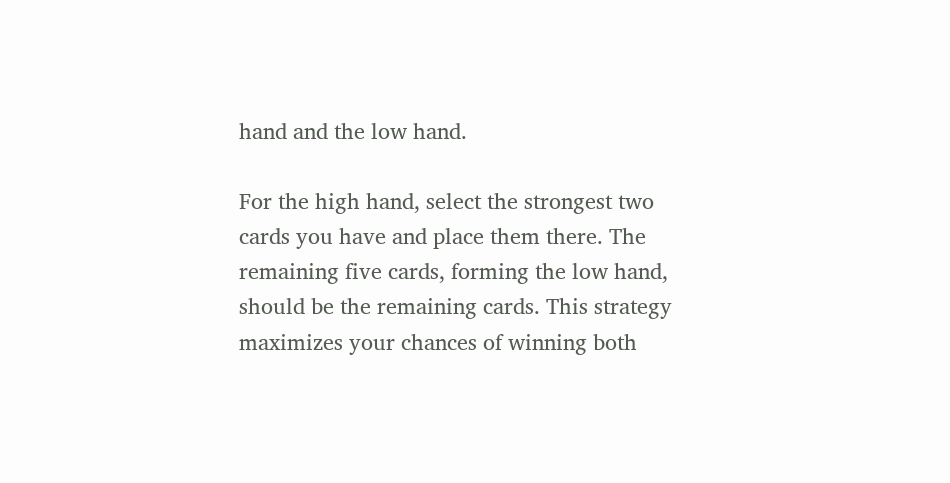hand and the low hand.

For the high hand, select the strongest two cards you have and place them there. The remaining five cards, forming the low hand, should be the remaining cards. This strategy maximizes your chances of winning both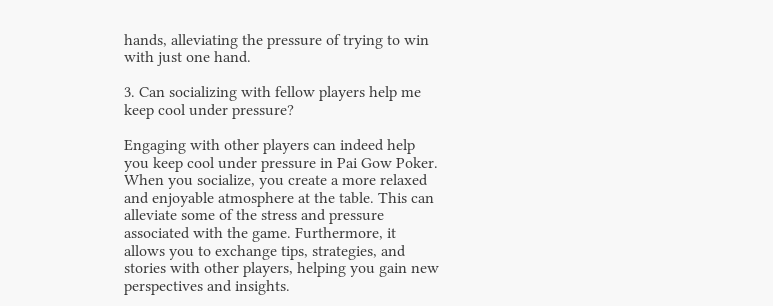hands, alleviating the pressure of trying to win with just one hand.

3. Can socializing with fellow players help me keep cool under pressure?

Engaging with other players can indeed help you keep cool under pressure in Pai Gow Poker. When you socialize, you create a more relaxed and enjoyable atmosphere at the table. This can alleviate some of the stress and pressure associated with the game. Furthermore, it allows you to exchange tips, strategies, and stories with other players, helping you gain new perspectives and insights.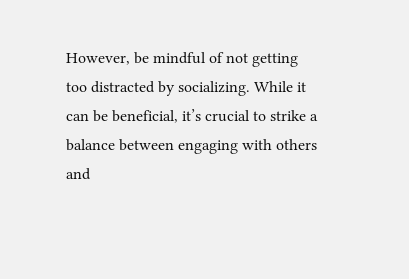However, be mindful of not getting too distracted by socializing. While it can be beneficial, it’s crucial to strike a balance between engaging with others and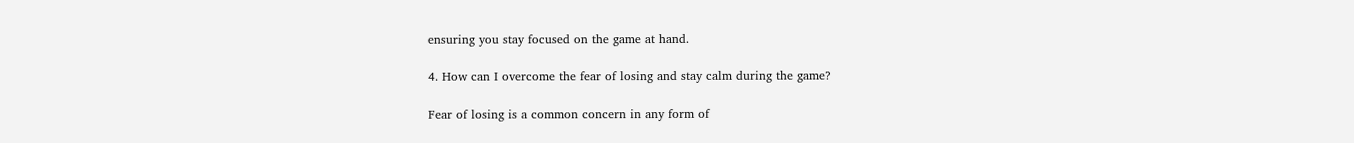ensuring you stay focused on the game at hand.

4. How can I overcome the fear of losing and stay calm during the game?

Fear of losing is a common concern in any form of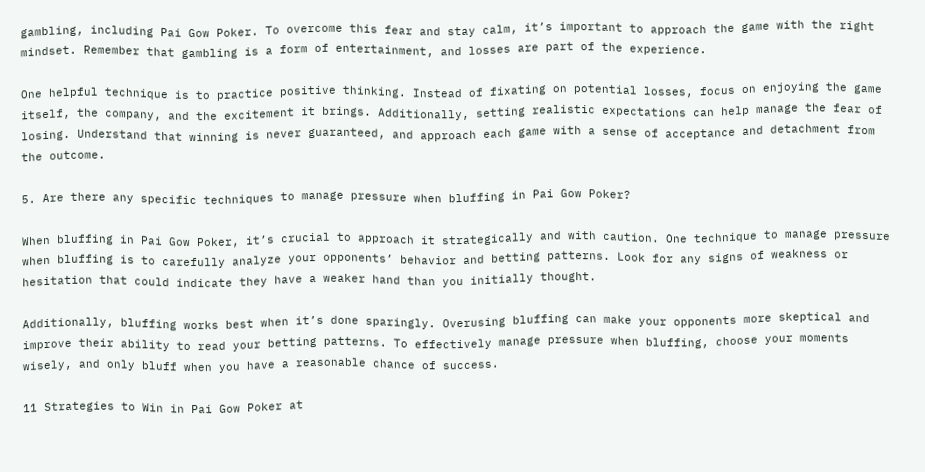gambling, including Pai Gow Poker. To overcome this fear and stay calm, it’s important to approach the game with the right mindset. Remember that gambling is a form of entertainment, and losses are part of the experience.

One helpful technique is to practice positive thinking. Instead of fixating on potential losses, focus on enjoying the game itself, the company, and the excitement it brings. Additionally, setting realistic expectations can help manage the fear of losing. Understand that winning is never guaranteed, and approach each game with a sense of acceptance and detachment from the outcome.

5. Are there any specific techniques to manage pressure when bluffing in Pai Gow Poker?

When bluffing in Pai Gow Poker, it’s crucial to approach it strategically and with caution. One technique to manage pressure when bluffing is to carefully analyze your opponents’ behavior and betting patterns. Look for any signs of weakness or hesitation that could indicate they have a weaker hand than you initially thought.

Additionally, bluffing works best when it’s done sparingly. Overusing bluffing can make your opponents more skeptical and improve their ability to read your betting patterns. To effectively manage pressure when bluffing, choose your moments wisely, and only bluff when you have a reasonable chance of success.

11 Strategies to Win in Pai Gow Poker at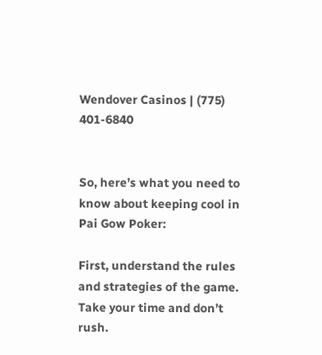Wendover Casinos | (775) 401-6840


So, here’s what you need to know about keeping cool in Pai Gow Poker:

First, understand the rules and strategies of the game. Take your time and don’t rush.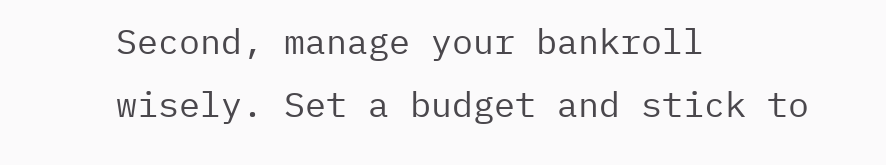Second, manage your bankroll wisely. Set a budget and stick to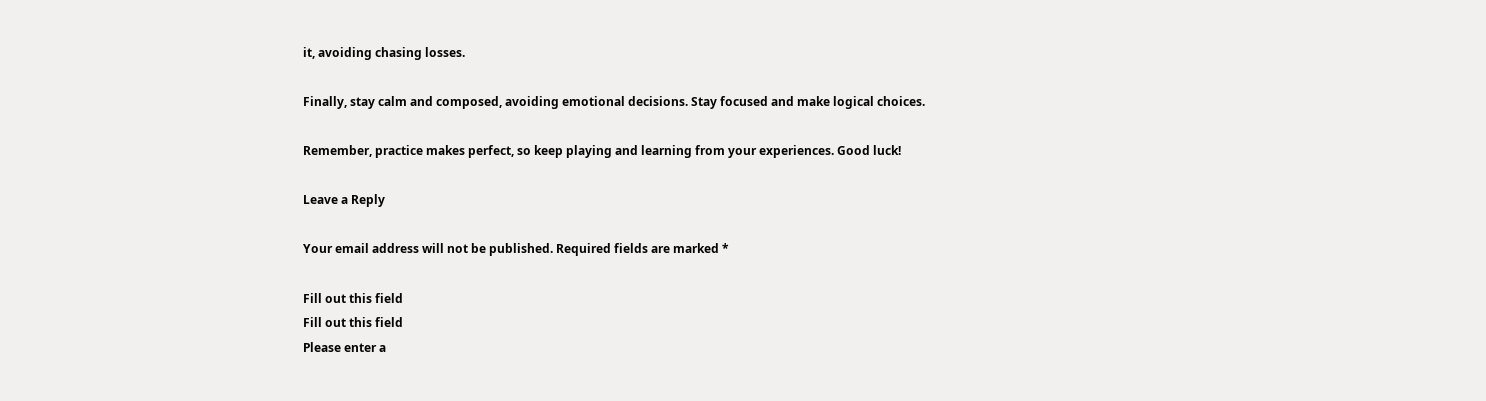it, avoiding chasing losses.

Finally, stay calm and composed, avoiding emotional decisions. Stay focused and make logical choices.

Remember, practice makes perfect, so keep playing and learning from your experiences. Good luck!

Leave a Reply

Your email address will not be published. Required fields are marked *

Fill out this field
Fill out this field
Please enter a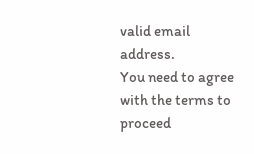valid email address.
You need to agree with the terms to proceed